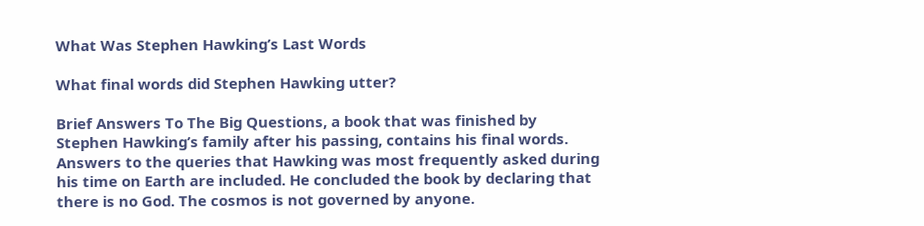What Was Stephen Hawking’s Last Words

What final words did Stephen Hawking utter?

Brief Answers To The Big Questions, a book that was finished by Stephen Hawking’s family after his passing, contains his final words. Answers to the queries that Hawking was most frequently asked during his time on Earth are included. He concluded the book by declaring that there is no God. The cosmos is not governed by anyone.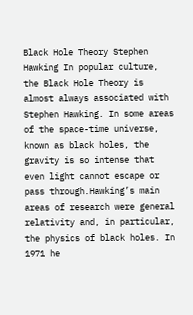Black Hole Theory Stephen Hawking In popular culture, the Black Hole Theory is almost always associated with Stephen Hawking. In some areas of the space-time universe, known as black holes, the gravity is so intense that even light cannot escape or pass through.Hawking’s main areas of research were general relativity and, in particular, the physics of black holes. In 1971 he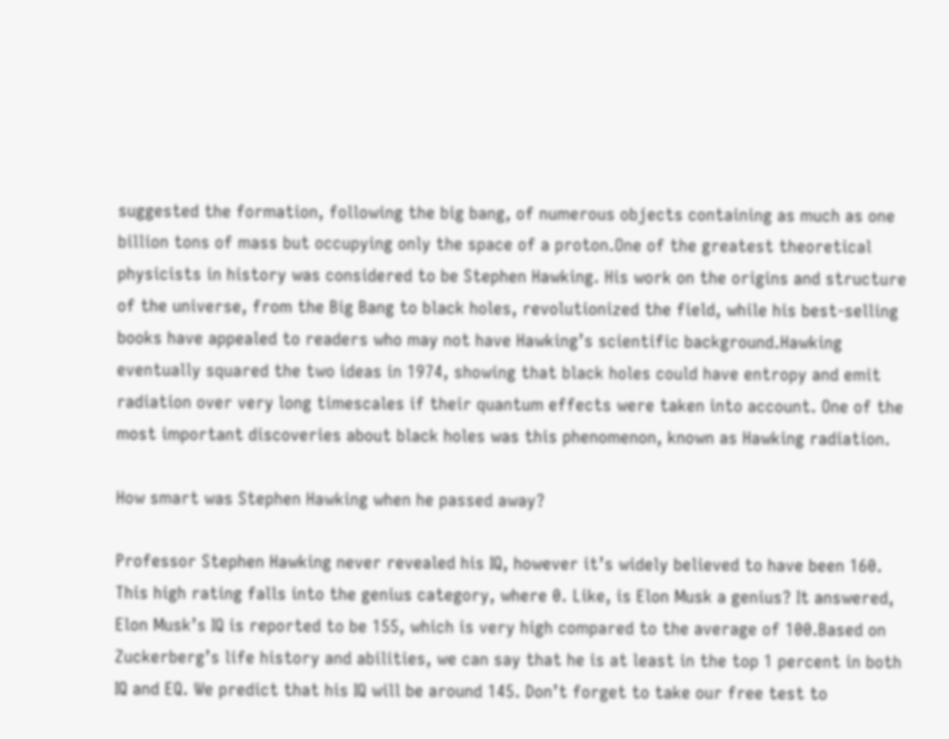suggested the formation, following the big bang, of numerous objects containing as much as one billion tons of mass but occupying only the space of a proton.One of the greatest theoretical physicists in history was considered to be Stephen Hawking. His work on the origins and structure of the universe, from the Big Bang to black holes, revolutionized the field, while his best-selling books have appealed to readers who may not have Hawking’s scientific background.Hawking eventually squared the two ideas in 1974, showing that black holes could have entropy and emit radiation over very long timescales if their quantum effects were taken into account. One of the most important discoveries about black holes was this phenomenon, known as Hawking radiation.

How smart was Stephen Hawking when he passed away?

Professor Stephen Hawking never revealed his IQ, however it’s widely believed to have been 160. This high rating falls into the genius category, where 0. Like, is Elon Musk a genius? It answered, Elon Musk’s IQ is reported to be 155, which is very high compared to the average of 100.Based on Zuckerberg’s life history and abilities, we can say that he is at least in the top 1 percent in both IQ and EQ. We predict that his IQ will be around 145. Don’t forget to take our free test to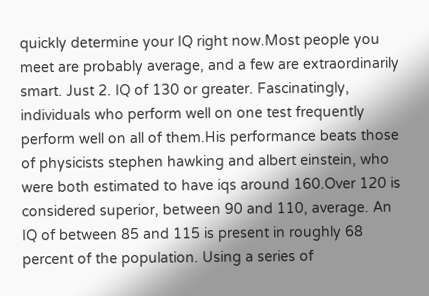quickly determine your IQ right now.Most people you meet are probably average, and a few are extraordinarily smart. Just 2. IQ of 130 or greater. Fascinatingly, individuals who perform well on one test frequently perform well on all of them.His performance beats those of physicists stephen hawking and albert einstein, who were both estimated to have iqs around 160.Over 120 is considered superior, between 90 and 110, average. An IQ of between 85 and 115 is present in roughly 68 percent of the population. Using a series of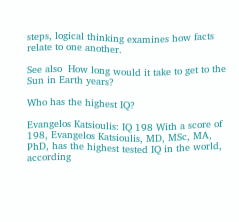steps, logical thinking examines how facts relate to one another.

See also  How long would it take to get to the Sun in Earth years?

Who has the highest IQ?

Evangelos Katsioulis: IQ 198 With a score of 198, Evangelos Katsioulis, MD, MSc, MA, PhD, has the highest tested IQ in the world, according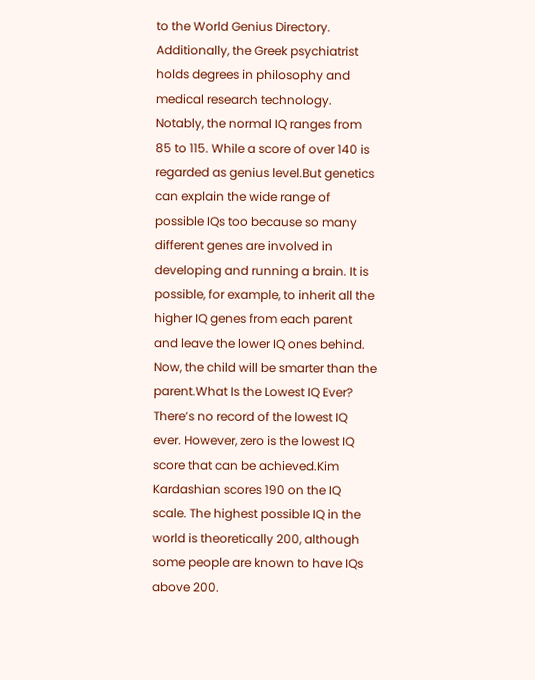to the World Genius Directory. Additionally, the Greek psychiatrist holds degrees in philosophy and medical research technology. Notably, the normal IQ ranges from 85 to 115. While a score of over 140 is regarded as genius level.But genetics can explain the wide range of possible IQs too because so many different genes are involved in developing and running a brain. It is possible, for example, to inherit all the higher IQ genes from each parent and leave the lower IQ ones behind. Now, the child will be smarter than the parent.What Is the Lowest IQ Ever? There’s no record of the lowest IQ ever. However, zero is the lowest IQ score that can be achieved.Kim Kardashian scores 190 on the IQ scale. The highest possible IQ in the world is theoretically 200, although some people are known to have IQs above 200.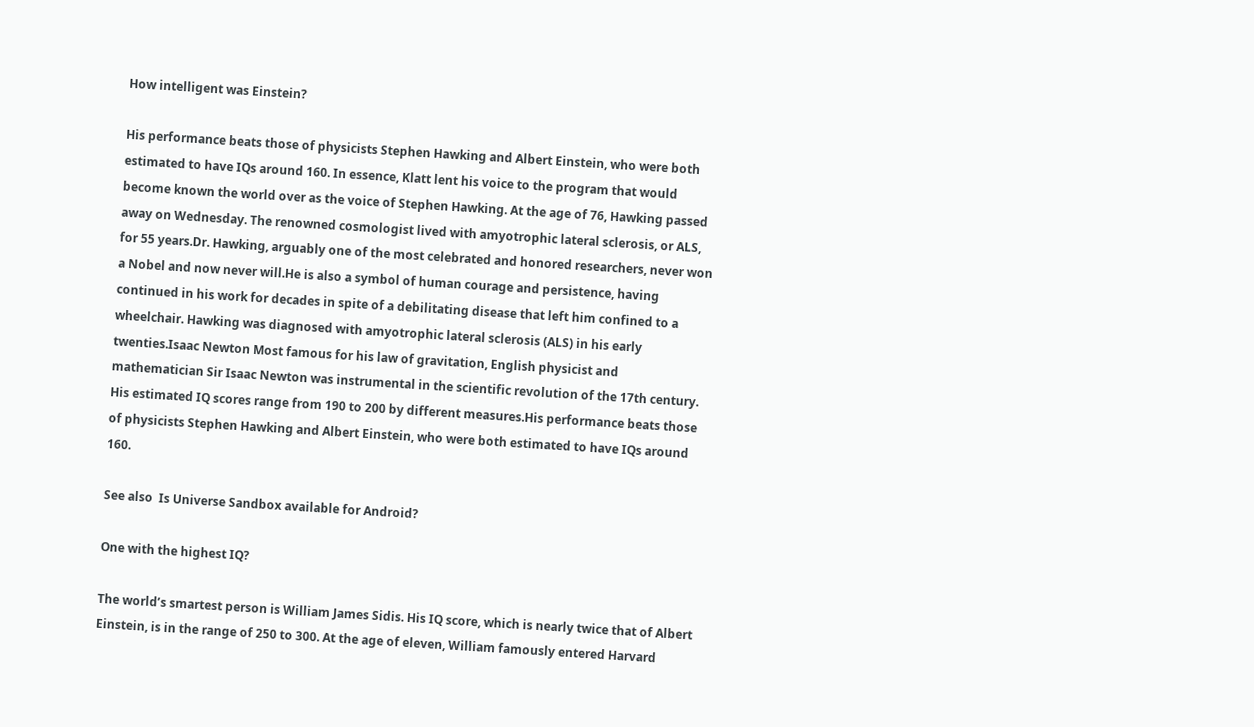How intelligent was Einstein?

His performance beats those of physicists Stephen Hawking and Albert Einstein, who were both estimated to have IQs around 160. In essence, Klatt lent his voice to the program that would become known the world over as the voice of Stephen Hawking. At the age of 76, Hawking passed away on Wednesday. The renowned cosmologist lived with amyotrophic lateral sclerosis, or ALS, for 55 years.Dr. Hawking, arguably one of the most celebrated and honored researchers, never won a Nobel and now never will.He is also a symbol of human courage and persistence, having continued in his work for decades in spite of a debilitating disease that left him confined to a wheelchair. Hawking was diagnosed with amyotrophic lateral sclerosis (ALS) in his early twenties.Isaac Newton Most famous for his law of gravitation, English physicist and mathematician Sir Isaac Newton was instrumental in the scientific revolution of the 17th century. His estimated IQ scores range from 190 to 200 by different measures.His performance beats those of physicists Stephen Hawking and Albert Einstein, who were both estimated to have IQs around 160.

See also  Is Universe Sandbox available for Android?

One with the highest IQ?

The world’s smartest person is William James Sidis. His IQ score, which is nearly twice that of Albert Einstein, is in the range of 250 to 300. At the age of eleven, William famously entered Harvard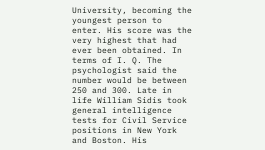University, becoming the youngest person to enter. His score was the very highest that had ever been obtained. In terms of I. Q. The psychologist said the number would be between 250 and 300. Late in life William Sidis took general intelligence tests for Civil Service positions in New York and Boston. His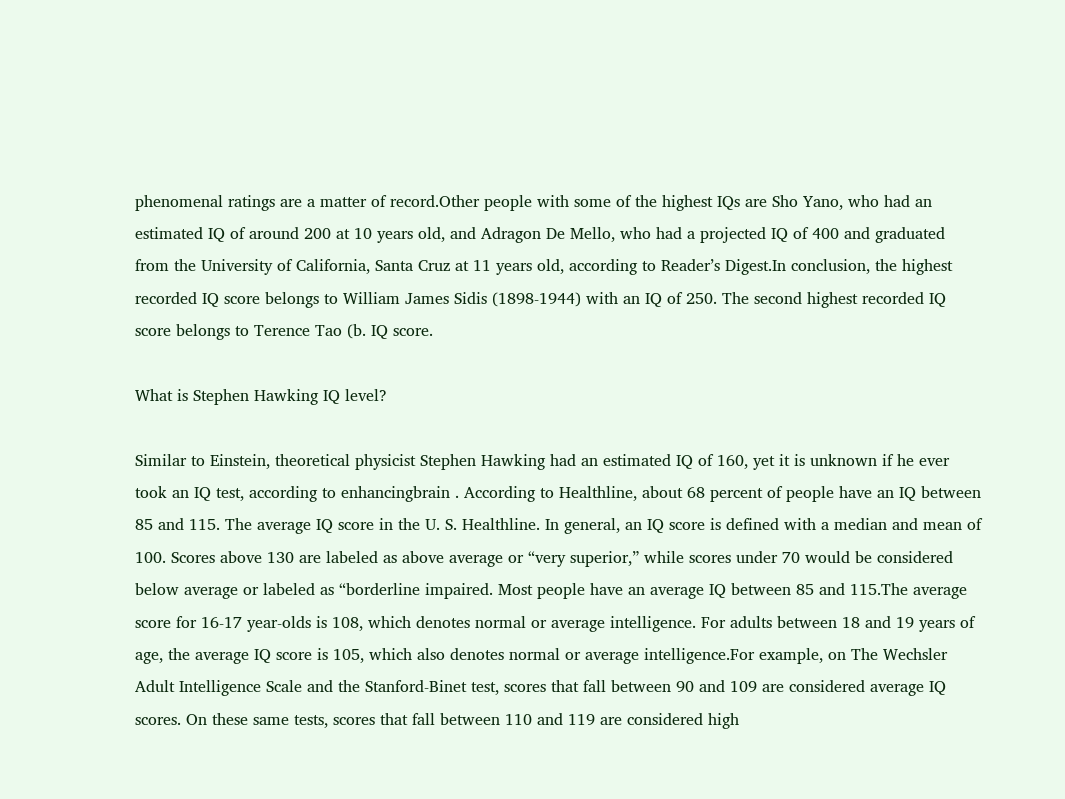phenomenal ratings are a matter of record.Other people with some of the highest IQs are Sho Yano, who had an estimated IQ of around 200 at 10 years old, and Adragon De Mello, who had a projected IQ of 400 and graduated from the University of California, Santa Cruz at 11 years old, according to Reader’s Digest.In conclusion, the highest recorded IQ score belongs to William James Sidis (1898-1944) with an IQ of 250. The second highest recorded IQ score belongs to Terence Tao (b. IQ score.

What is Stephen Hawking IQ level?

Similar to Einstein, theoretical physicist Stephen Hawking had an estimated IQ of 160, yet it is unknown if he ever took an IQ test, according to enhancingbrain . According to Healthline, about 68 percent of people have an IQ between 85 and 115. The average IQ score in the U. S. Healthline. In general, an IQ score is defined with a median and mean of 100. Scores above 130 are labeled as above average or “very superior,” while scores under 70 would be considered below average or labeled as “borderline impaired. Most people have an average IQ between 85 and 115.The average score for 16-17 year-olds is 108, which denotes normal or average intelligence. For adults between 18 and 19 years of age, the average IQ score is 105, which also denotes normal or average intelligence.For example, on The Wechsler Adult Intelligence Scale and the Stanford-Binet test, scores that fall between 90 and 109 are considered average IQ scores. On these same tests, scores that fall between 110 and 119 are considered high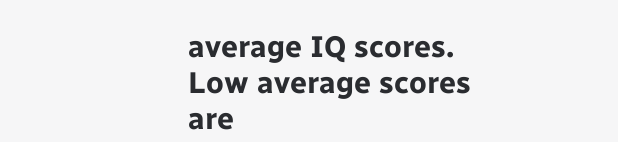average IQ scores. Low average scores are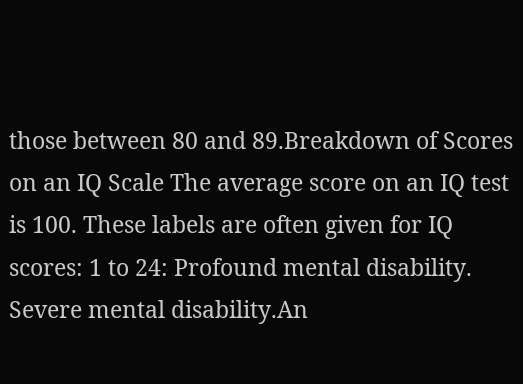those between 80 and 89.Breakdown of Scores on an IQ Scale The average score on an IQ test is 100. These labels are often given for IQ scores: 1 to 24: Profound mental disability. Severe mental disability.An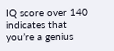IQ score over 140 indicates that you’re a genius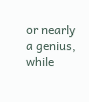or nearly a genius, while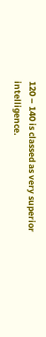120 – 140 is classed as very superior intelligence.